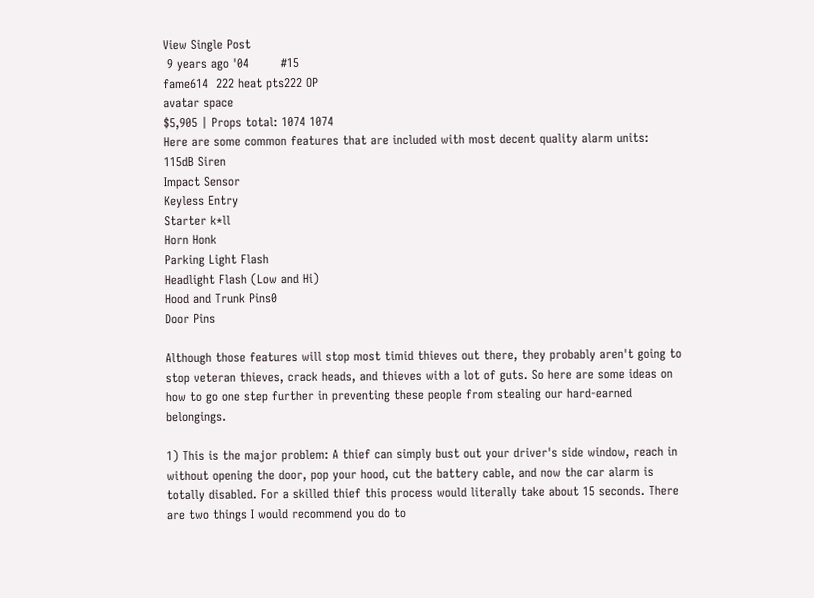View Single Post
 9 years ago '04        #15
fame614  222 heat pts222 OP
avatar space
$5,905 | Props total: 1074 1074
Here are some common features that are included with most decent quality alarm units:
115dB Siren
Impact Sensor
Keyless Entry
Starter k*ll
Horn Honk
Parking Light Flash
Headlight Flash (Low and Hi)
Hood and Trunk Pins0
Door Pins

Although those features will stop most timid thieves out there, they probably aren't going to stop veteran thieves, crack heads, and thieves with a lot of guts. So here are some ideas on how to go one step further in preventing these people from stealing our hard-earned belongings.

1) This is the major problem: A thief can simply bust out your driver's side window, reach in without opening the door, pop your hood, cut the battery cable, and now the car alarm is totally disabled. For a skilled thief this process would literally take about 15 seconds. There are two things I would recommend you do to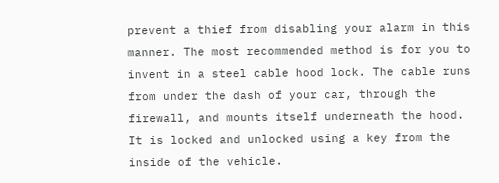prevent a thief from disabling your alarm in this manner. The most recommended method is for you to invent in a steel cable hood lock. The cable runs from under the dash of your car, through the firewall, and mounts itself underneath the hood. It is locked and unlocked using a key from the inside of the vehicle.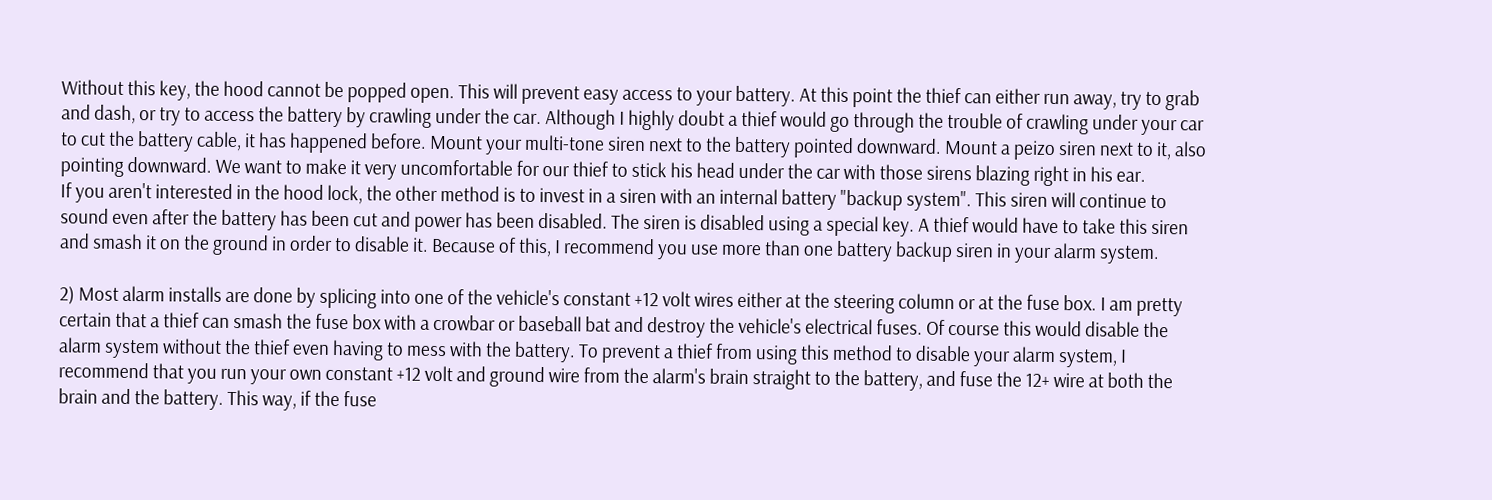Without this key, the hood cannot be popped open. This will prevent easy access to your battery. At this point the thief can either run away, try to grab and dash, or try to access the battery by crawling under the car. Although I highly doubt a thief would go through the trouble of crawling under your car to cut the battery cable, it has happened before. Mount your multi-tone siren next to the battery pointed downward. Mount a peizo siren next to it, also pointing downward. We want to make it very uncomfortable for our thief to stick his head under the car with those sirens blazing right in his ear.
If you aren't interested in the hood lock, the other method is to invest in a siren with an internal battery "backup system". This siren will continue to sound even after the battery has been cut and power has been disabled. The siren is disabled using a special key. A thief would have to take this siren and smash it on the ground in order to disable it. Because of this, I recommend you use more than one battery backup siren in your alarm system.

2) Most alarm installs are done by splicing into one of the vehicle's constant +12 volt wires either at the steering column or at the fuse box. I am pretty certain that a thief can smash the fuse box with a crowbar or baseball bat and destroy the vehicle's electrical fuses. Of course this would disable the alarm system without the thief even having to mess with the battery. To prevent a thief from using this method to disable your alarm system, I recommend that you run your own constant +12 volt and ground wire from the alarm's brain straight to the battery, and fuse the 12+ wire at both the brain and the battery. This way, if the fuse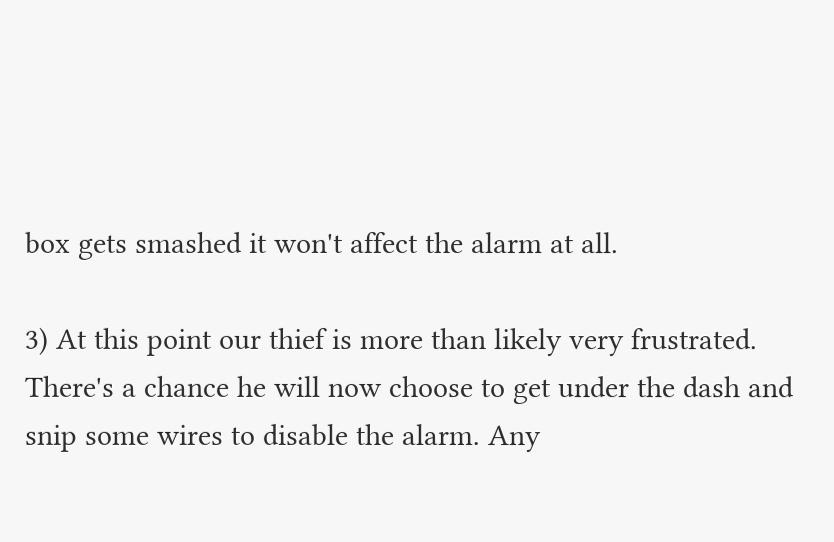box gets smashed it won't affect the alarm at all.

3) At this point our thief is more than likely very frustrated. There's a chance he will now choose to get under the dash and snip some wires to disable the alarm. Any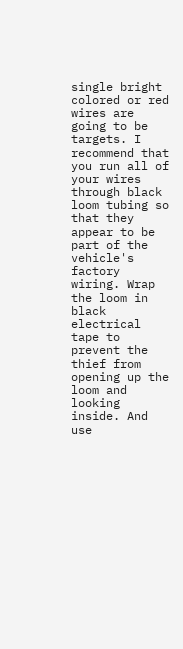single bright colored or red wires are going to be targets. I recommend that you run all of your wires through black loom tubing so that they appear to be part of the vehicle's factory wiring. Wrap the loom in black electrical tape to prevent the thief from opening up the loom and looking inside. And use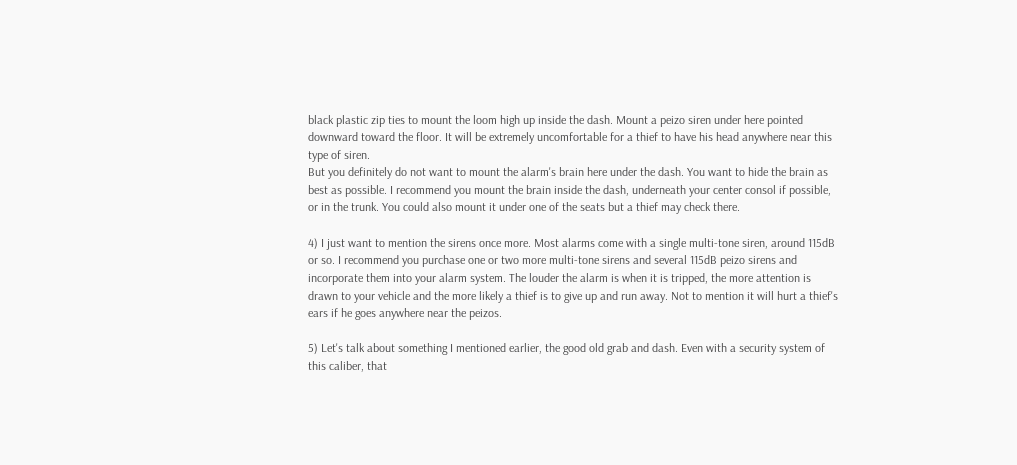black plastic zip ties to mount the loom high up inside the dash. Mount a peizo siren under here pointed downward toward the floor. It will be extremely uncomfortable for a thief to have his head anywhere near this type of siren.
But you definitely do not want to mount the alarm's brain here under the dash. You want to hide the brain as best as possible. I recommend you mount the brain inside the dash, underneath your center consol if possible, or in the trunk. You could also mount it under one of the seats but a thief may check there.

4) I just want to mention the sirens once more. Most alarms come with a single multi-tone siren, around 115dB or so. I recommend you purchase one or two more multi-tone sirens and several 115dB peizo sirens and incorporate them into your alarm system. The louder the alarm is when it is tripped, the more attention is drawn to your vehicle and the more likely a thief is to give up and run away. Not to mention it will hurt a thief's ears if he goes anywhere near the peizos.

5) Let's talk about something I mentioned earlier, the good old grab and dash. Even with a security system of this caliber, that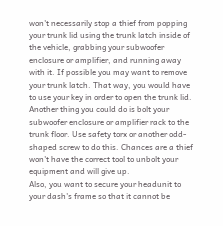won't necessarily stop a thief from popping your trunk lid using the trunk latch inside of the vehicle, grabbing your subwoofer enclosure or amplifier, and running away with it. If possible you may want to remove your trunk latch. That way, you would have to use your key in order to open the trunk lid.
Another thing you could do is bolt your subwoofer enclosure or amplifier rack to the trunk floor. Use safety torx or another odd-shaped screw to do this. Chances are a thief won't have the correct tool to unbolt your equipment and will give up.
Also, you want to secure your headunit to your dash's frame so that it cannot be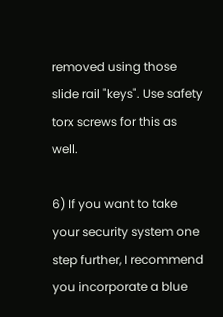removed using those slide rail "keys". Use safety torx screws for this as well.

6) If you want to take your security system one step further, I recommend you incorporate a blue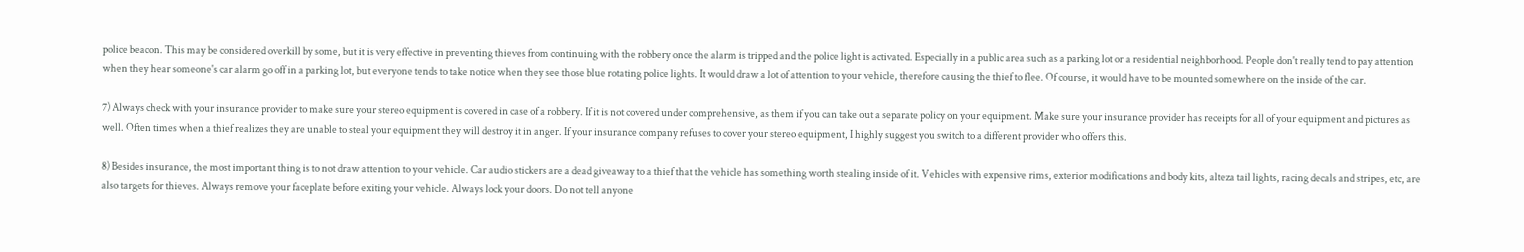police beacon. This may be considered overkill by some, but it is very effective in preventing thieves from continuing with the robbery once the alarm is tripped and the police light is activated. Especially in a public area such as a parking lot or a residential neighborhood. People don't really tend to pay attention when they hear someone's car alarm go off in a parking lot, but everyone tends to take notice when they see those blue rotating police lights. It would draw a lot of attention to your vehicle, therefore causing the thief to flee. Of course, it would have to be mounted somewhere on the inside of the car.

7) Always check with your insurance provider to make sure your stereo equipment is covered in case of a robbery. If it is not covered under comprehensive, as them if you can take out a separate policy on your equipment. Make sure your insurance provider has receipts for all of your equipment and pictures as well. Often times when a thief realizes they are unable to steal your equipment they will destroy it in anger. If your insurance company refuses to cover your stereo equipment, I highly suggest you switch to a different provider who offers this.

8) Besides insurance, the most important thing is to not draw attention to your vehicle. Car audio stickers are a dead giveaway to a thief that the vehicle has something worth stealing inside of it. Vehicles with expensive rims, exterior modifications and body kits, alteza tail lights, racing decals and stripes, etc, are also targets for thieves. Always remove your faceplate before exiting your vehicle. Always lock your doors. Do not tell anyone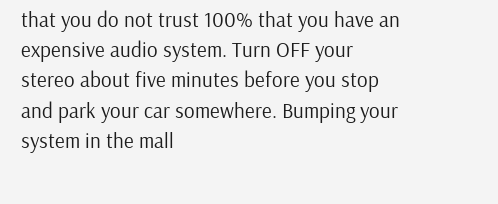that you do not trust 100% that you have an expensive audio system. Turn OFF your stereo about five minutes before you stop and park your car somewhere. Bumping your system in the mall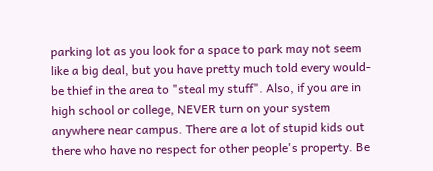parking lot as you look for a space to park may not seem like a big deal, but you have pretty much told every would-be thief in the area to "steal my stuff". Also, if you are in high school or college, NEVER turn on your system anywhere near campus. There are a lot of stupid kids out there who have no respect for other people's property. Be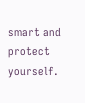smart and protect yourself.